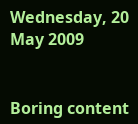Wednesday, 20 May 2009


Boring content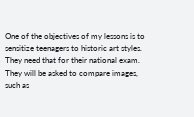One of the objectives of my lessons is to sensitize teenagers to historic art styles. They need that for their national exam. They will be asked to compare images, such as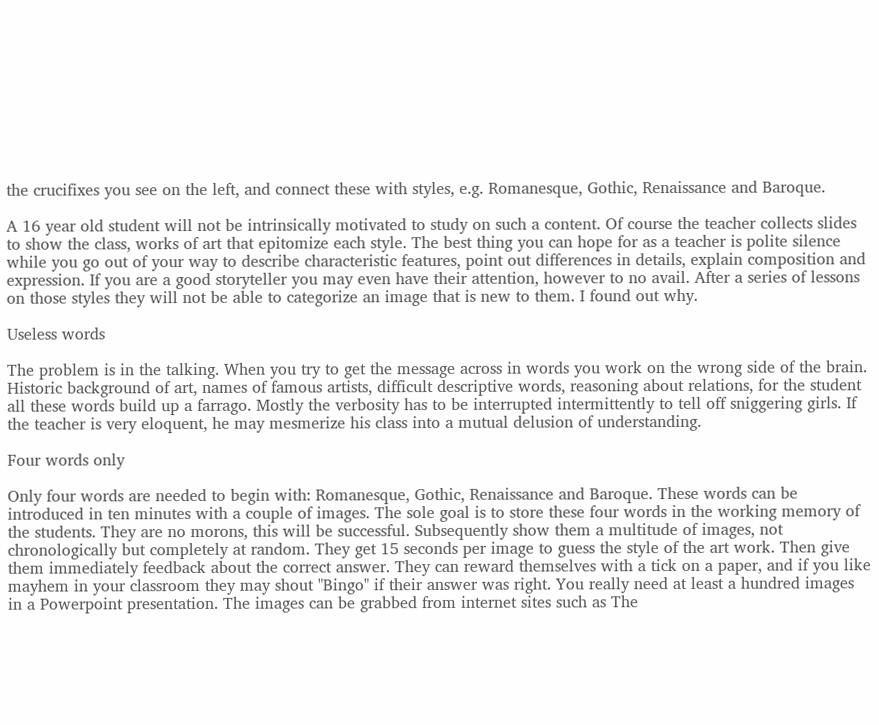the crucifixes you see on the left, and connect these with styles, e.g. Romanesque, Gothic, Renaissance and Baroque.

A 16 year old student will not be intrinsically motivated to study on such a content. Of course the teacher collects slides to show the class, works of art that epitomize each style. The best thing you can hope for as a teacher is polite silence while you go out of your way to describe characteristic features, point out differences in details, explain composition and expression. If you are a good storyteller you may even have their attention, however to no avail. After a series of lessons on those styles they will not be able to categorize an image that is new to them. I found out why.

Useless words

The problem is in the talking. When you try to get the message across in words you work on the wrong side of the brain. Historic background of art, names of famous artists, difficult descriptive words, reasoning about relations, for the student all these words build up a farrago. Mostly the verbosity has to be interrupted intermittently to tell off sniggering girls. If the teacher is very eloquent, he may mesmerize his class into a mutual delusion of understanding.

Four words only

Only four words are needed to begin with: Romanesque, Gothic, Renaissance and Baroque. These words can be introduced in ten minutes with a couple of images. The sole goal is to store these four words in the working memory of the students. They are no morons, this will be successful. Subsequently show them a multitude of images, not chronologically but completely at random. They get 15 seconds per image to guess the style of the art work. Then give them immediately feedback about the correct answer. They can reward themselves with a tick on a paper, and if you like mayhem in your classroom they may shout "Bingo" if their answer was right. You really need at least a hundred images in a Powerpoint presentation. The images can be grabbed from internet sites such as The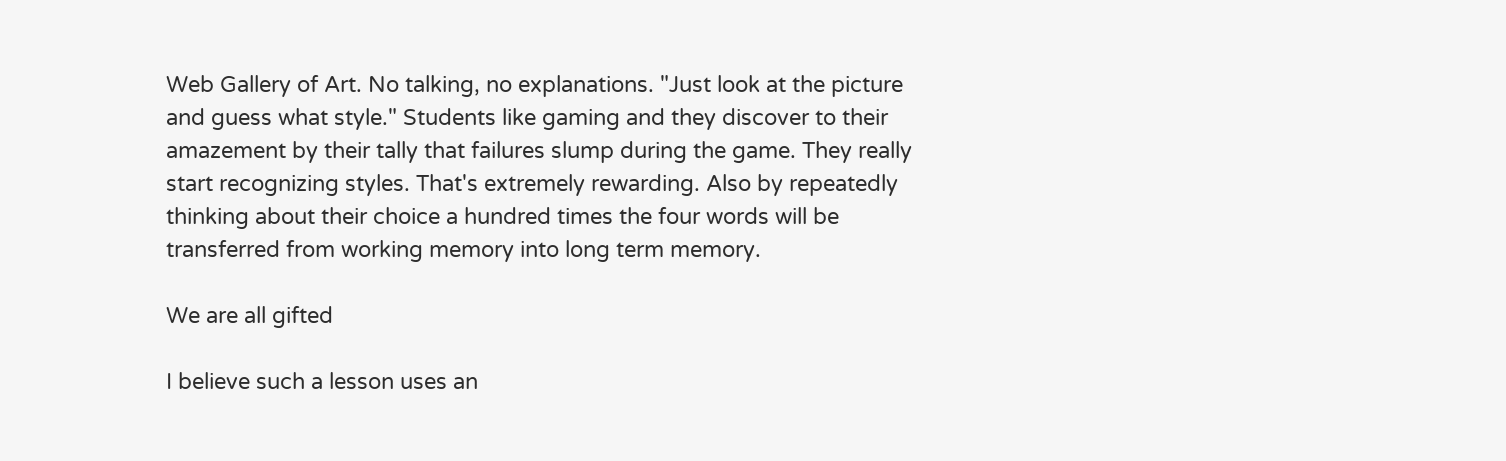Web Gallery of Art. No talking, no explanations. "Just look at the picture and guess what style." Students like gaming and they discover to their amazement by their tally that failures slump during the game. They really start recognizing styles. That's extremely rewarding. Also by repeatedly thinking about their choice a hundred times the four words will be transferred from working memory into long term memory.

We are all gifted

I believe such a lesson uses an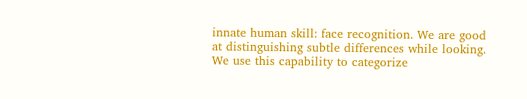innate human skill: face recognition. We are good at distinguishing subtle differences while looking. We use this capability to categorize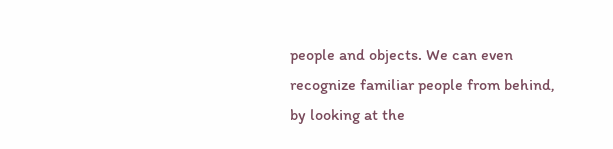people and objects. We can even recognize familiar people from behind, by looking at the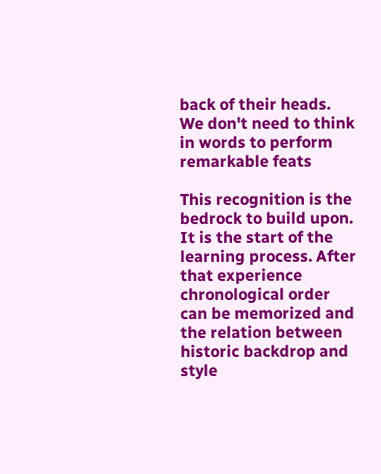back of their heads. We don't need to think in words to perform remarkable feats

This recognition is the bedrock to build upon. It is the start of the learning process. After that experience chronological order can be memorized and the relation between historic backdrop and style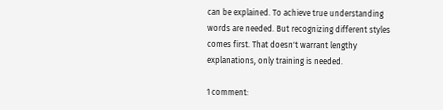can be explained. To achieve true understanding words are needed. But recognizing different styles comes first. That doesn't warrant lengthy explanations, only training is needed.

1 comment: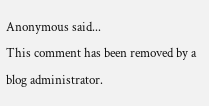Anonymous said...
This comment has been removed by a blog administrator.